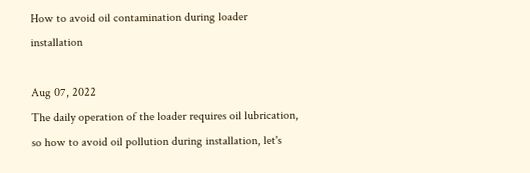How to avoid oil contamination during loader installation

Aug 07, 2022
The daily operation of the loader requires oil lubrication, so how to avoid oil pollution during installation, let's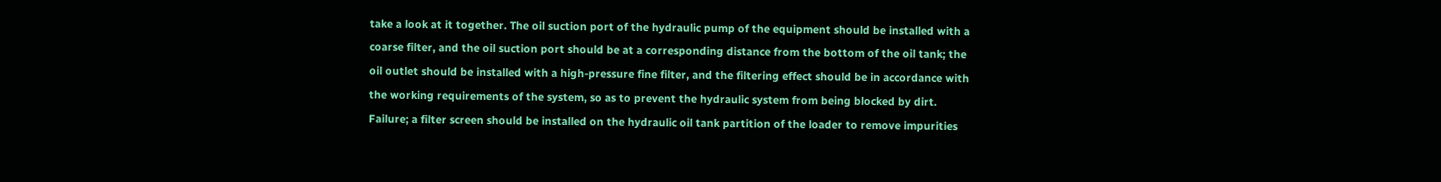take a look at it together. The oil suction port of the hydraulic pump of the equipment should be installed with a coarse filter, and the oil suction port should be at a corresponding distance from the bottom of the oil tank; the oil outlet should be installed with a high-pressure fine filter, and the filtering effect should be in accordance with the working requirements of the system, so as to prevent the hydraulic system from being blocked by dirt. Failure; a filter screen should be installed on the hydraulic oil tank partition of the loader to remove impurities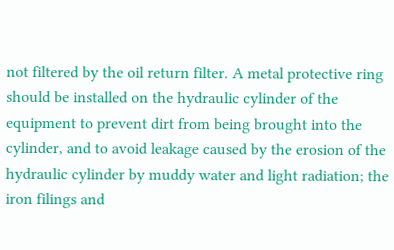not filtered by the oil return filter. A metal protective ring should be installed on the hydraulic cylinder of the equipment to prevent dirt from being brought into the cylinder, and to avoid leakage caused by the erosion of the hydraulic cylinder by muddy water and light radiation; the iron filings and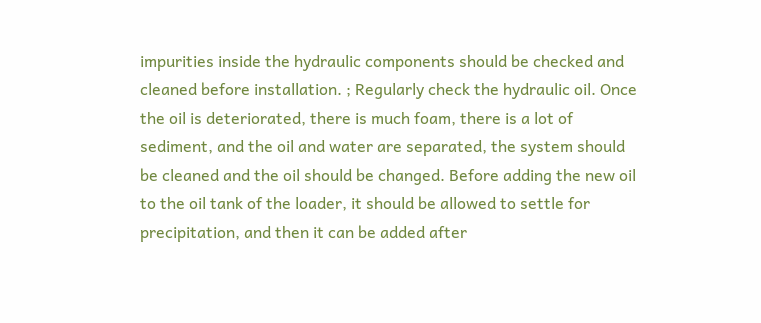impurities inside the hydraulic components should be checked and cleaned before installation. ; Regularly check the hydraulic oil. Once the oil is deteriorated, there is much foam, there is a lot of sediment, and the oil and water are separated, the system should be cleaned and the oil should be changed. Before adding the new oil to the oil tank of the loader, it should be allowed to settle for precipitation, and then it can be added after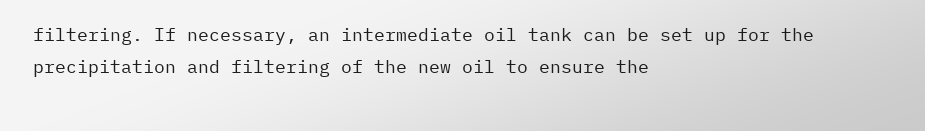filtering. If necessary, an intermediate oil tank can be set up for the precipitation and filtering of the new oil to ensure the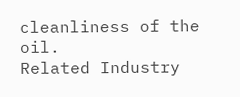cleanliness of the oil.
Related Industry